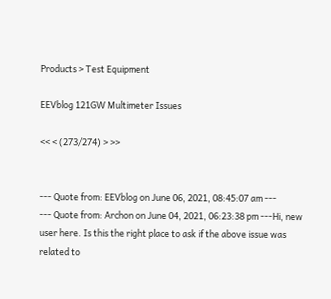Products > Test Equipment

EEVblog 121GW Multimeter Issues

<< < (273/274) > >>


--- Quote from: EEVblog on June 06, 2021, 08:45:07 am ---
--- Quote from: Archon on June 04, 2021, 06:23:38 pm ---Hi, new user here. Is this the right place to ask if the above issue was related to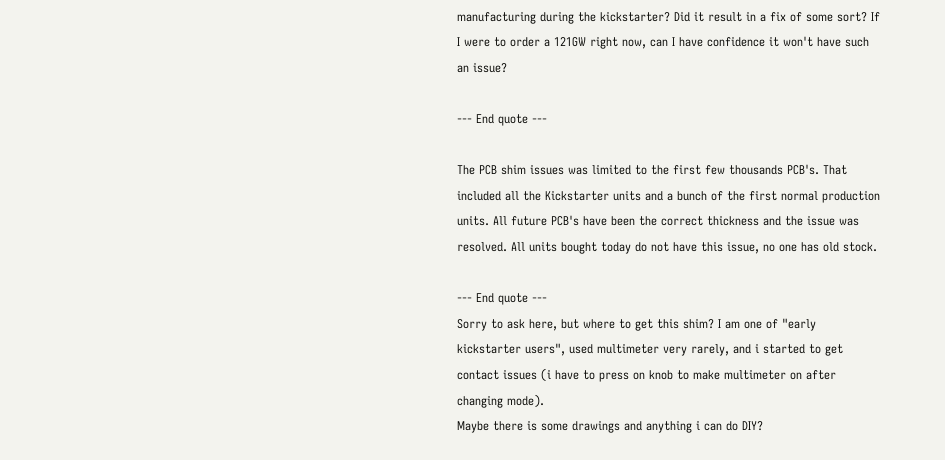manufacturing during the kickstarter? Did it result in a fix of some sort? If I were to order a 121GW right now, can I have confidence it won't have such an issue?

--- End quote ---

The PCB shim issues was limited to the first few thousands PCB's. That included all the Kickstarter units and a bunch of the first normal production units. All future PCB's have been the correct thickness and the issue was resolved. All units bought today do not have this issue, no one has old stock.

--- End quote ---
Sorry to ask here, but where to get this shim? I am one of "early kickstarter users", used multimeter very rarely, and i started to get contact issues (i have to press on knob to make multimeter on after changing mode).
Maybe there is some drawings and anything i can do DIY?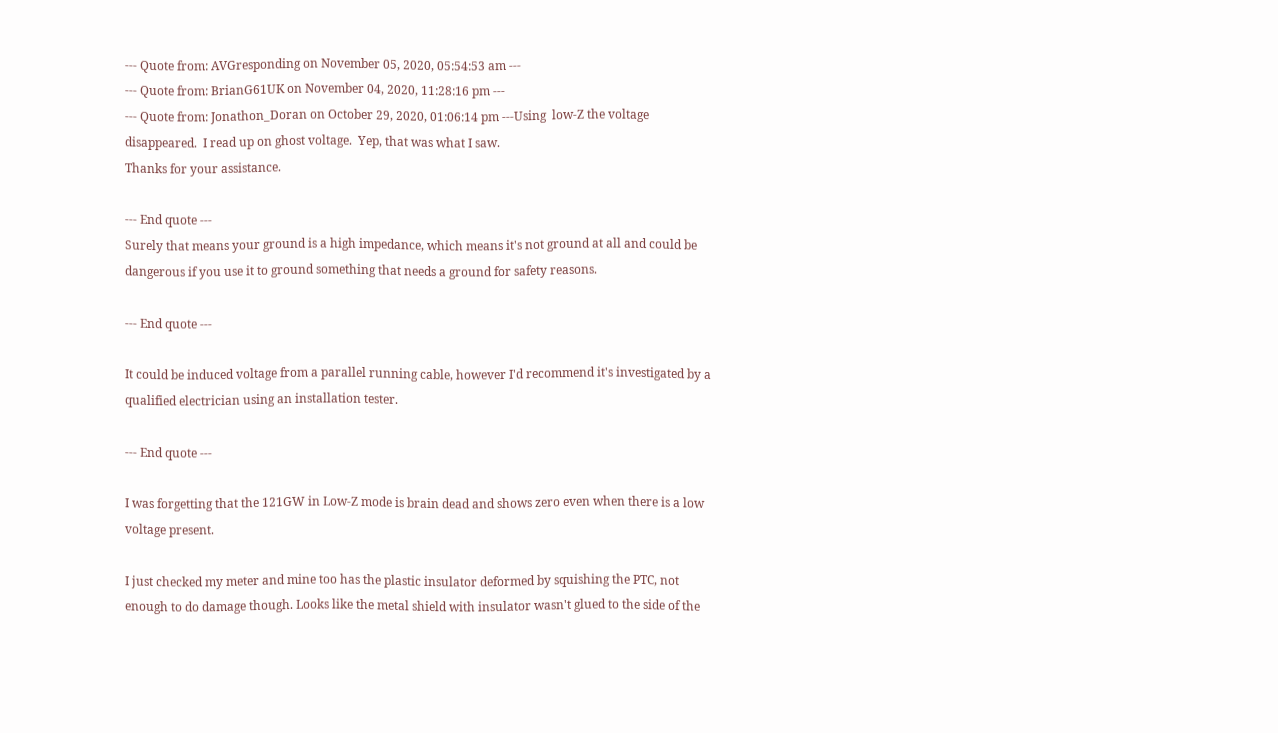--- Quote from: AVGresponding on November 05, 2020, 05:54:53 am ---
--- Quote from: BrianG61UK on November 04, 2020, 11:28:16 pm ---
--- Quote from: Jonathon_Doran on October 29, 2020, 01:06:14 pm ---Using  low-Z the voltage disappeared.  I read up on ghost voltage.  Yep, that was what I saw.
Thanks for your assistance.

--- End quote ---
Surely that means your ground is a high impedance, which means it's not ground at all and could be dangerous if you use it to ground something that needs a ground for safety reasons.

--- End quote ---

It could be induced voltage from a parallel running cable, however I'd recommend it's investigated by a qualified electrician using an installation tester.

--- End quote ---

I was forgetting that the 121GW in Low-Z mode is brain dead and shows zero even when there is a low voltage present.

I just checked my meter and mine too has the plastic insulator deformed by squishing the PTC, not enough to do damage though. Looks like the metal shield with insulator wasn't glued to the side of the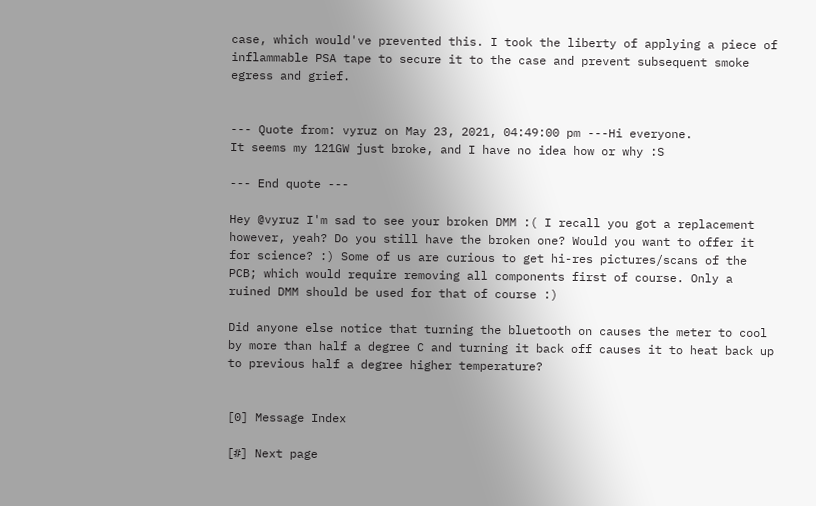case, which would've prevented this. I took the liberty of applying a piece of inflammable PSA tape to secure it to the case and prevent subsequent smoke egress and grief.


--- Quote from: vyruz on May 23, 2021, 04:49:00 pm ---Hi everyone.
It seems my 121GW just broke, and I have no idea how or why :S

--- End quote ---

Hey @vyruz I'm sad to see your broken DMM :( I recall you got a replacement however, yeah? Do you still have the broken one? Would you want to offer it for science? :) Some of us are curious to get hi-res pictures/scans of the PCB; which would require removing all components first of course. Only a ruined DMM should be used for that of course :)

Did anyone else notice that turning the bluetooth on causes the meter to cool by more than half a degree C and turning it back off causes it to heat back up to previous half a degree higher temperature?


[0] Message Index

[#] Next page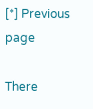[*] Previous page

There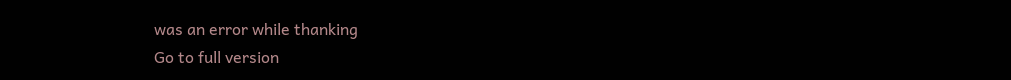was an error while thanking
Go to full version